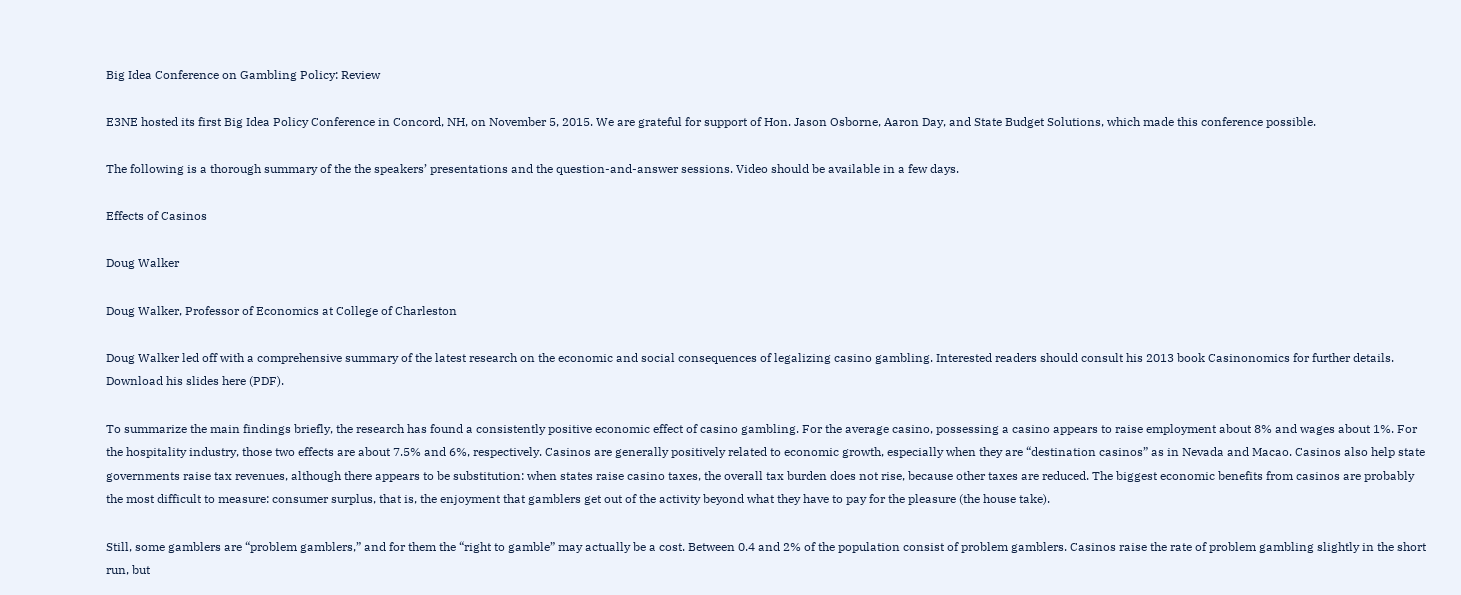Big Idea Conference on Gambling Policy: Review

E3NE hosted its first Big Idea Policy Conference in Concord, NH, on November 5, 2015. We are grateful for support of Hon. Jason Osborne, Aaron Day, and State Budget Solutions, which made this conference possible.

The following is a thorough summary of the the speakers’ presentations and the question-and-answer sessions. Video should be available in a few days.

Effects of Casinos

Doug Walker

Doug Walker, Professor of Economics at College of Charleston

Doug Walker led off with a comprehensive summary of the latest research on the economic and social consequences of legalizing casino gambling. Interested readers should consult his 2013 book Casinonomics for further details. Download his slides here (PDF).

To summarize the main findings briefly, the research has found a consistently positive economic effect of casino gambling. For the average casino, possessing a casino appears to raise employment about 8% and wages about 1%. For the hospitality industry, those two effects are about 7.5% and 6%, respectively. Casinos are generally positively related to economic growth, especially when they are “destination casinos” as in Nevada and Macao. Casinos also help state governments raise tax revenues, although there appears to be substitution: when states raise casino taxes, the overall tax burden does not rise, because other taxes are reduced. The biggest economic benefits from casinos are probably the most difficult to measure: consumer surplus, that is, the enjoyment that gamblers get out of the activity beyond what they have to pay for the pleasure (the house take).

Still, some gamblers are “problem gamblers,” and for them the “right to gamble” may actually be a cost. Between 0.4 and 2% of the population consist of problem gamblers. Casinos raise the rate of problem gambling slightly in the short run, but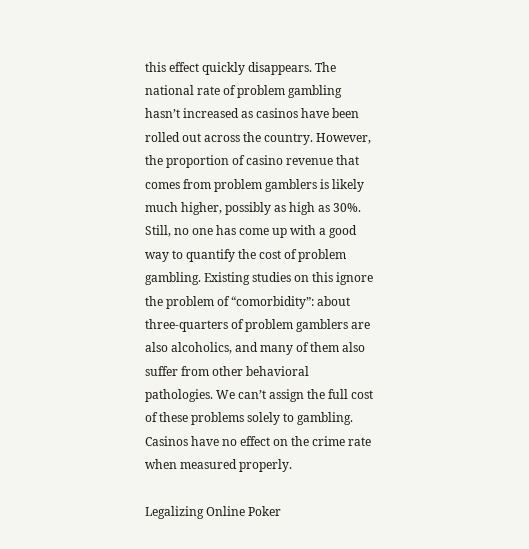this effect quickly disappears. The national rate of problem gambling hasn’t increased as casinos have been rolled out across the country. However, the proportion of casino revenue that comes from problem gamblers is likely much higher, possibly as high as 30%. Still, no one has come up with a good way to quantify the cost of problem gambling. Existing studies on this ignore the problem of “comorbidity”: about three-quarters of problem gamblers are also alcoholics, and many of them also suffer from other behavioral pathologies. We can’t assign the full cost of these problems solely to gambling. Casinos have no effect on the crime rate when measured properly.

Legalizing Online Poker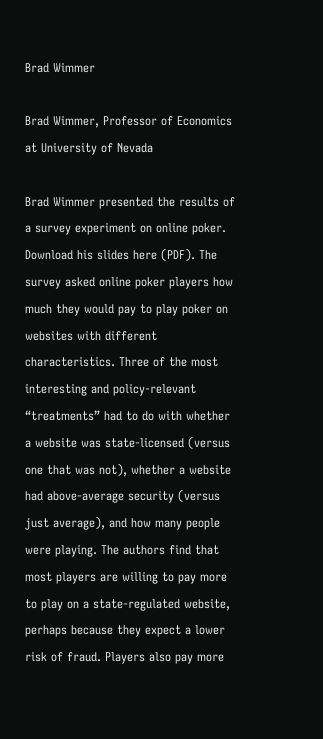Brad Wimmer

Brad Wimmer, Professor of Economics at University of Nevada

Brad Wimmer presented the results of a survey experiment on online poker. Download his slides here (PDF). The survey asked online poker players how much they would pay to play poker on websites with different characteristics. Three of the most interesting and policy-relevant “treatments” had to do with whether a website was state-licensed (versus one that was not), whether a website had above-average security (versus just average), and how many people were playing. The authors find that most players are willing to pay more to play on a state-regulated website, perhaps because they expect a lower risk of fraud. Players also pay more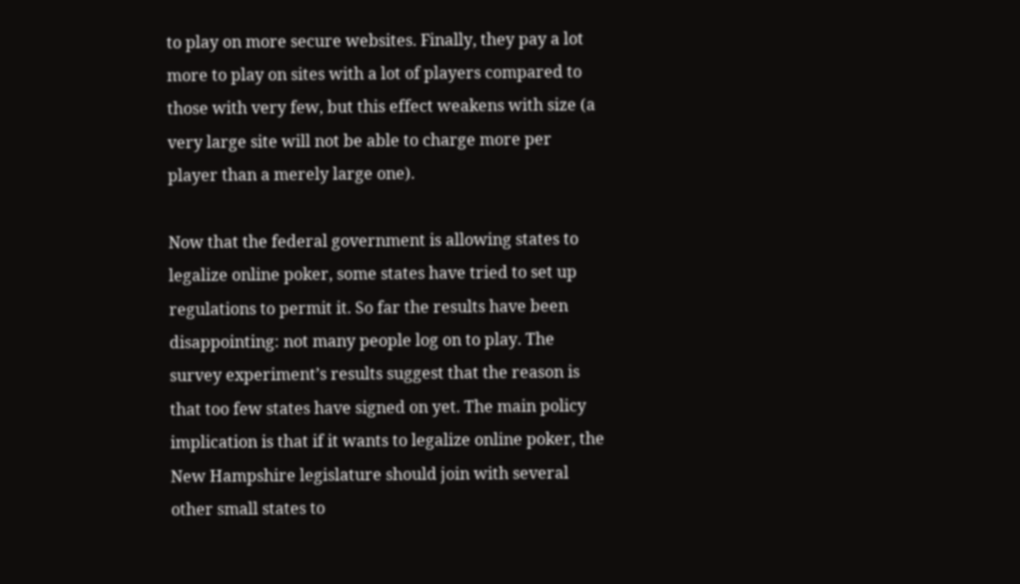to play on more secure websites. Finally, they pay a lot more to play on sites with a lot of players compared to those with very few, but this effect weakens with size (a very large site will not be able to charge more per player than a merely large one).

Now that the federal government is allowing states to legalize online poker, some states have tried to set up regulations to permit it. So far the results have been disappointing: not many people log on to play. The survey experiment’s results suggest that the reason is that too few states have signed on yet. The main policy implication is that if it wants to legalize online poker, the New Hampshire legislature should join with several other small states to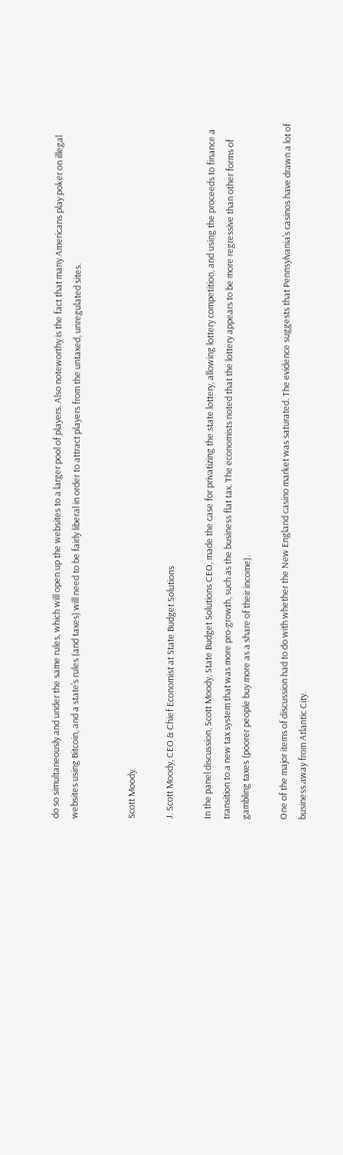do so simultaneously and under the same rules, which will open up the websites to a larger pool of players. Also noteworthy is the fact that many Americans play poker on illegal websites using Bitcoin, and a state’s rules (and taxes) will need to be fairly liberal in order to attract players from the untaxed, unregulated sites.


Scott Moody

J. Scott Moody, CEO & Chief Economist at State Budget Solutions

In the panel discussion, Scott Moody, State Budget Solutions CEO, made the case for privatizing the state lottery, allowing lottery competition, and using the proceeds to finance a transition to a new tax system that was more pro-growth, such as the business flat tax. The economists noted that the lottery appears to be more regressive than other forms of gambling taxes (poorer people buy more as a share of their income).

One of the major items of discussion had to do with whether the New England casino market was saturated. The evidence suggests that Pennsylvania’s casinos have drawn a lot of business away from Atlantic City.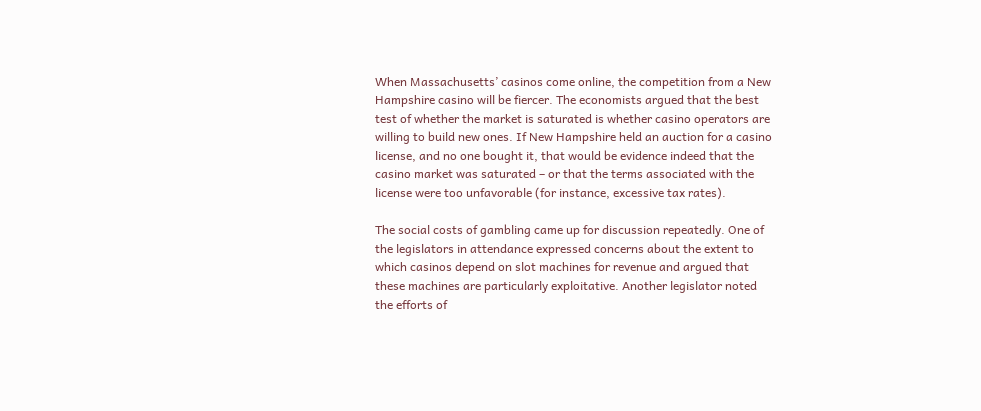When Massachusetts’ casinos come online, the competition from a New Hampshire casino will be fiercer. The economists argued that the best test of whether the market is saturated is whether casino operators are willing to build new ones. If New Hampshire held an auction for a casino license, and no one bought it, that would be evidence indeed that the casino market was saturated – or that the terms associated with the license were too unfavorable (for instance, excessive tax rates).

The social costs of gambling came up for discussion repeatedly. One of the legislators in attendance expressed concerns about the extent to which casinos depend on slot machines for revenue and argued that these machines are particularly exploitative. Another legislator noted the efforts of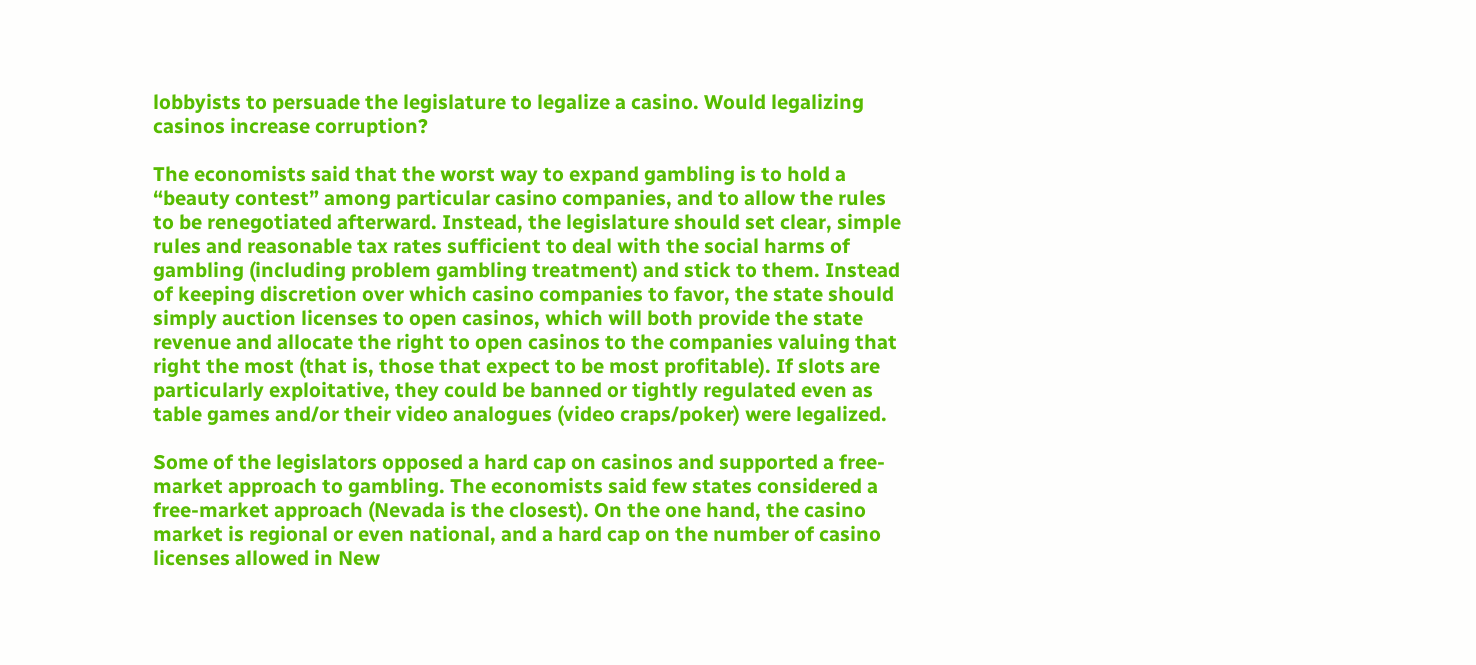lobbyists to persuade the legislature to legalize a casino. Would legalizing casinos increase corruption?

The economists said that the worst way to expand gambling is to hold a “beauty contest” among particular casino companies, and to allow the rules to be renegotiated afterward. Instead, the legislature should set clear, simple rules and reasonable tax rates sufficient to deal with the social harms of gambling (including problem gambling treatment) and stick to them. Instead of keeping discretion over which casino companies to favor, the state should simply auction licenses to open casinos, which will both provide the state revenue and allocate the right to open casinos to the companies valuing that right the most (that is, those that expect to be most profitable). If slots are particularly exploitative, they could be banned or tightly regulated even as table games and/or their video analogues (video craps/poker) were legalized.

Some of the legislators opposed a hard cap on casinos and supported a free-market approach to gambling. The economists said few states considered a free-market approach (Nevada is the closest). On the one hand, the casino market is regional or even national, and a hard cap on the number of casino licenses allowed in New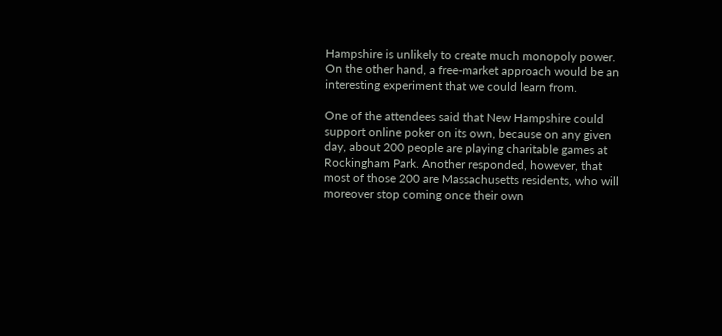Hampshire is unlikely to create much monopoly power. On the other hand, a free-market approach would be an interesting experiment that we could learn from.

One of the attendees said that New Hampshire could support online poker on its own, because on any given day, about 200 people are playing charitable games at Rockingham Park. Another responded, however, that most of those 200 are Massachusetts residents, who will moreover stop coming once their own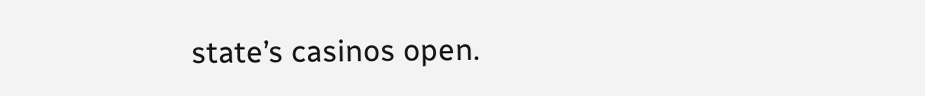state’s casinos open.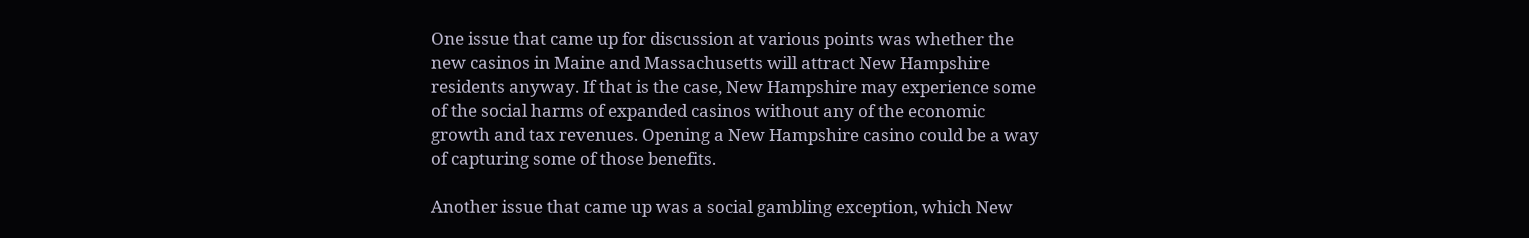One issue that came up for discussion at various points was whether the new casinos in Maine and Massachusetts will attract New Hampshire residents anyway. If that is the case, New Hampshire may experience some of the social harms of expanded casinos without any of the economic growth and tax revenues. Opening a New Hampshire casino could be a way of capturing some of those benefits.

Another issue that came up was a social gambling exception, which New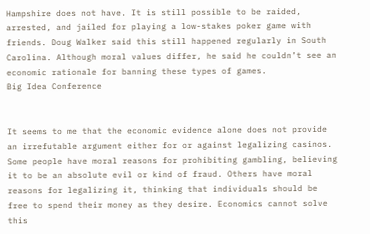Hampshire does not have. It is still possible to be raided, arrested, and jailed for playing a low-stakes poker game with friends. Doug Walker said this still happened regularly in South Carolina. Although moral values differ, he said he couldn’t see an economic rationale for banning these types of games.
Big Idea Conference


It seems to me that the economic evidence alone does not provide an irrefutable argument either for or against legalizing casinos. Some people have moral reasons for prohibiting gambling, believing it to be an absolute evil or kind of fraud. Others have moral reasons for legalizing it, thinking that individuals should be free to spend their money as they desire. Economics cannot solve this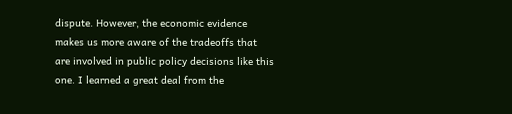dispute. However, the economic evidence makes us more aware of the tradeoffs that are involved in public policy decisions like this one. I learned a great deal from the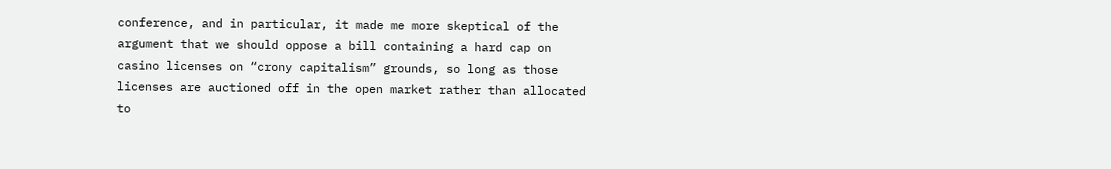conference, and in particular, it made me more skeptical of the argument that we should oppose a bill containing a hard cap on casino licenses on “crony capitalism” grounds, so long as those licenses are auctioned off in the open market rather than allocated to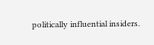politically influential insiders.